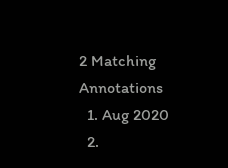2 Matching Annotations
  1. Aug 2020
  2.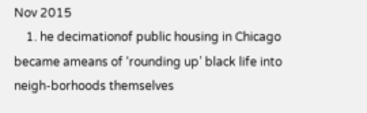Nov 2015
    1. he decimationof public housing in Chicago became ameans of ‘rounding up’ black life into neigh-borhoods themselves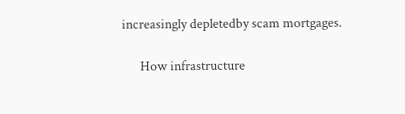increasingly depletedby scam mortgages.

      How infrastructure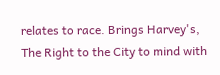relates to race. Brings Harvey's, The Right to the City to mind with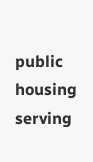public housing serving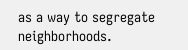as a way to segregate neighborhoods.